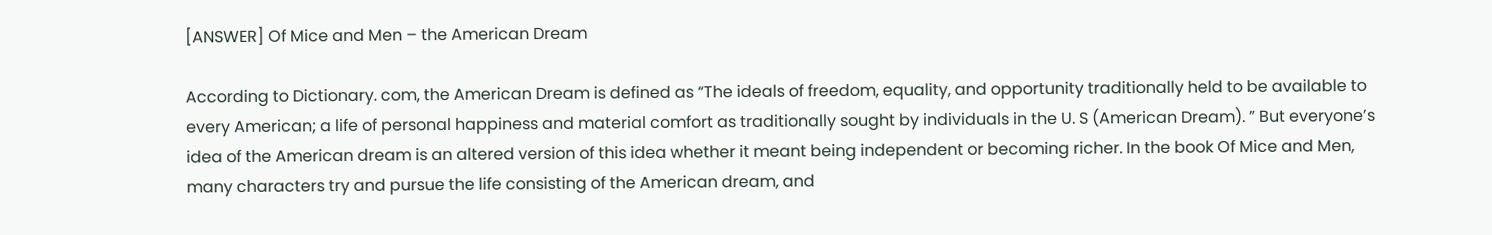[ANSWER] Of Mice and Men – the American Dream

According to Dictionary. com, the American Dream is defined as “The ideals of freedom, equality, and opportunity traditionally held to be available to every American; a life of personal happiness and material comfort as traditionally sought by individuals in the U. S (American Dream). ” But everyone’s idea of the American dream is an altered version of this idea whether it meant being independent or becoming richer. In the book Of Mice and Men, many characters try and pursue the life consisting of the American dream, and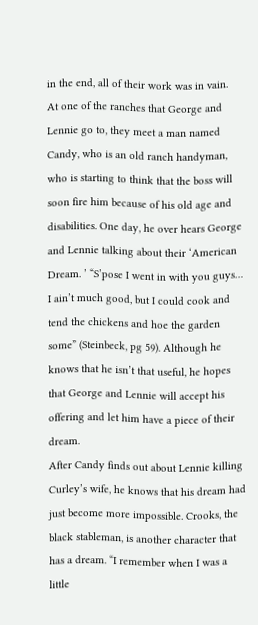in the end, all of their work was in vain.
At one of the ranches that George and Lennie go to, they meet a man named Candy, who is an old ranch handyman, who is starting to think that the boss will soon fire him because of his old age and disabilities. One day, he over hears George and Lennie talking about their ‘American Dream. ’ “S’pose I went in with you guys… I ain’t much good, but I could cook and tend the chickens and hoe the garden some” (Steinbeck, pg 59). Although he knows that he isn’t that useful, he hopes that George and Lennie will accept his offering and let him have a piece of their dream.
After Candy finds out about Lennie killing Curley’s wife, he knows that his dream had just become more impossible. Crooks, the black stableman, is another character that has a dream. “I remember when I was a little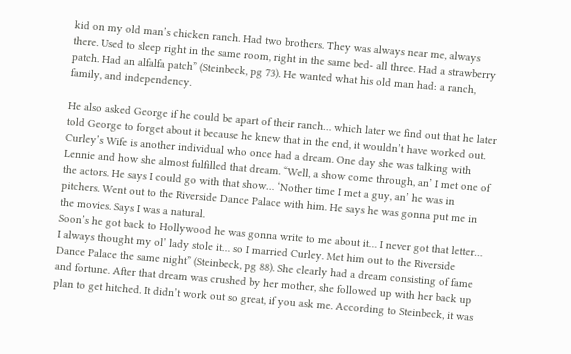kid on my old man’s chicken ranch. Had two brothers. They was always near me, always there. Used to sleep right in the same room, right in the same bed- all three. Had a strawberry patch. Had an alfalfa patch” (Steinbeck, pg 73). He wanted what his old man had: a ranch, family, and independency.

He also asked George if he could be apart of their ranch… which later we find out that he later told George to forget about it because he knew that in the end, it wouldn’t have worked out. Curley’s Wife is another individual who once had a dream. One day she was talking with Lennie and how she almost fulfilled that dream. “Well, a show come through, an’ I met one of the actors. He says I could go with that show… ‘Nother time I met a guy, an’ he was in pitchers. Went out to the Riverside Dance Palace with him. He says he was gonna put me in the movies. Says I was a natural.
Soon’s he got back to Hollywood he was gonna write to me about it… I never got that letter… I always thought my ol’ lady stole it… so I married Curley. Met him out to the Riverside Dance Palace the same night” (Steinbeck, pg 88). She clearly had a dream consisting of fame and fortune. After that dream was crushed by her mother, she followed up with her back up plan to get hitched. It didn’t work out so great, if you ask me. According to Steinbeck, it was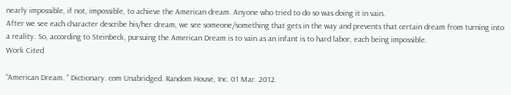nearly impossible, if not, impossible, to achieve the American dream. Anyone who tried to do so was doing it in vain.
After we see each character describe his/her dream, we see someone/something that gets in the way and prevents that certain dream from turning into a reality. So, according to Steinbeck, pursuing the American Dream is to vain as an infant is to hard labor, each being impossible.
Work Cited

“American Dream. ” Dictionary. com Unabridged. Random House, Inc. 01 Mar. 2012.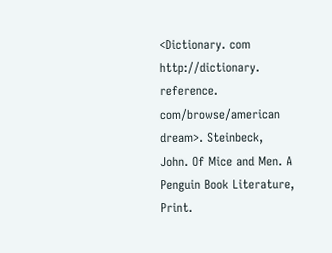<Dictionary. com http://dictionary. reference. com/browse/american dream>. Steinbeck, John. Of Mice and Men. A Penguin Book Literature, Print.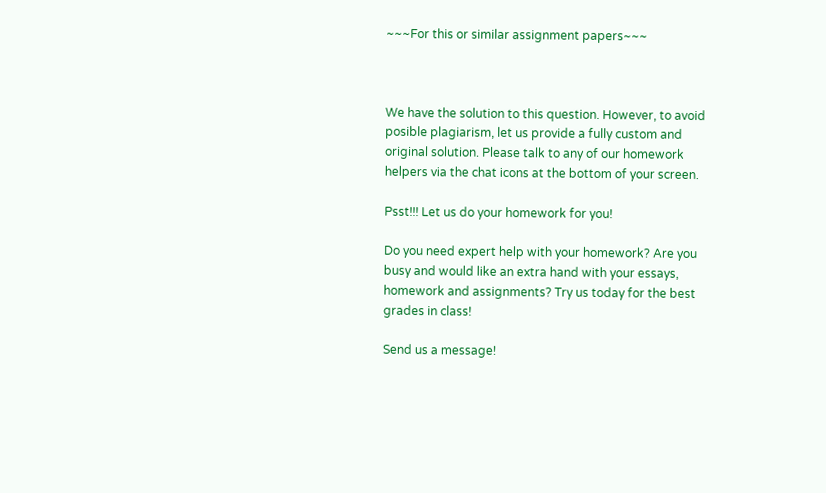~~~For this or similar assignment papers~~~



We have the solution to this question. However, to avoid posible plagiarism, let us provide a fully custom and original solution. Please talk to any of our homework helpers via the chat icons at the bottom of your screen.

Psst!!! Let us do your homework for you!

Do you need expert help with your homework? Are you busy and would like an extra hand with your essays, homework and assignments? Try us today for the best grades in class!

Send us a message!